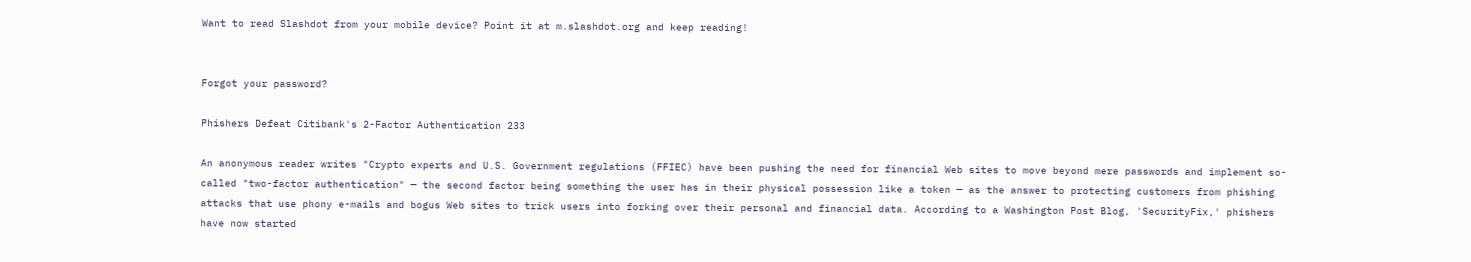Want to read Slashdot from your mobile device? Point it at m.slashdot.org and keep reading!


Forgot your password?

Phishers Defeat Citibank's 2-Factor Authentication 233

An anonymous reader writes "Crypto experts and U.S. Government regulations (FFIEC) have been pushing the need for financial Web sites to move beyond mere passwords and implement so-called "two-factor authentication" — the second factor being something the user has in their physical possession like a token — as the answer to protecting customers from phishing attacks that use phony e-mails and bogus Web sites to trick users into forking over their personal and financial data. According to a Washington Post Blog, 'SecurityFix,' phishers have now started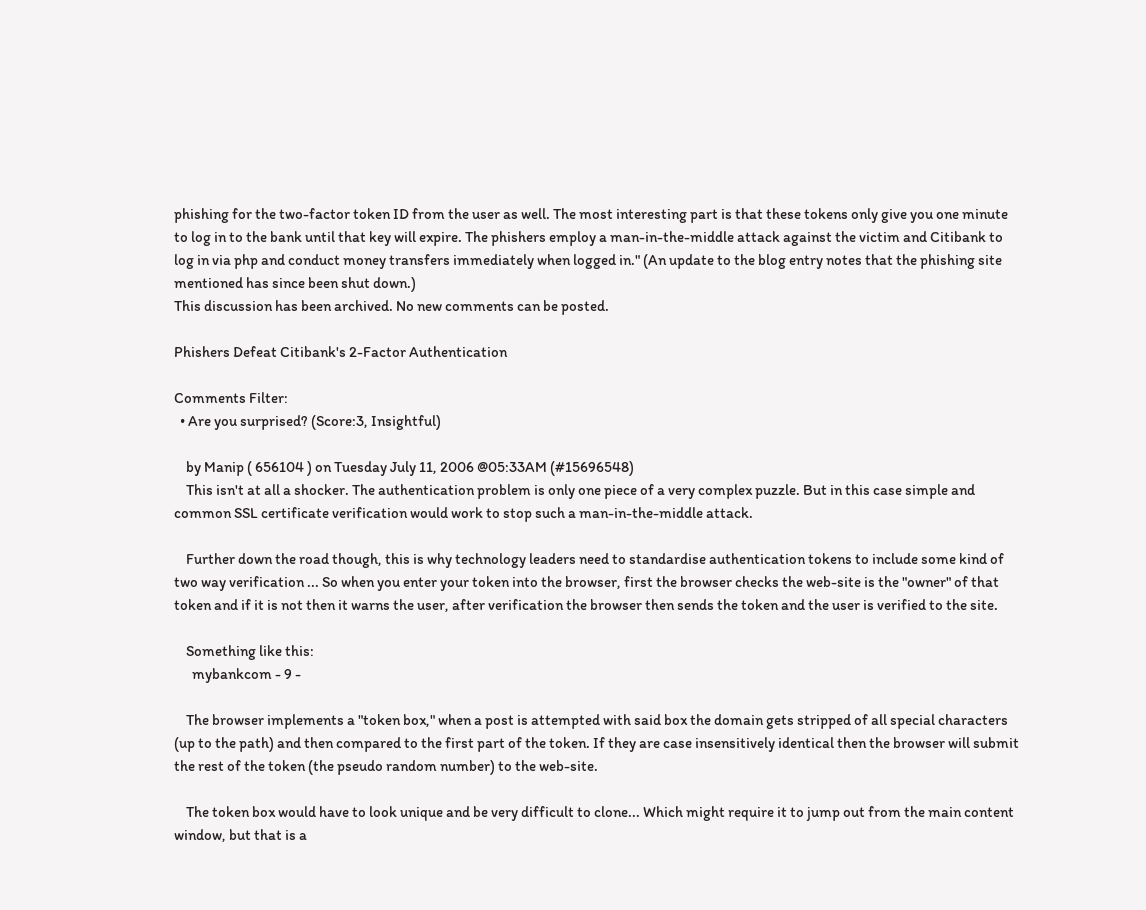phishing for the two-factor token ID from the user as well. The most interesting part is that these tokens only give you one minute to log in to the bank until that key will expire. The phishers employ a man-in-the-middle attack against the victim and Citibank to log in via php and conduct money transfers immediately when logged in." (An update to the blog entry notes that the phishing site mentioned has since been shut down.)
This discussion has been archived. No new comments can be posted.

Phishers Defeat Citibank's 2-Factor Authentication

Comments Filter:
  • Are you surprised? (Score:3, Insightful)

    by Manip ( 656104 ) on Tuesday July 11, 2006 @05:33AM (#15696548)
    This isn't at all a shocker. The authentication problem is only one piece of a very complex puzzle. But in this case simple and common SSL certificate verification would work to stop such a man-in-the-middle attack.

    Further down the road though, this is why technology leaders need to standardise authentication tokens to include some kind of two way verification ... So when you enter your token into the browser, first the browser checks the web-site is the "owner" of that token and if it is not then it warns the user, after verification the browser then sends the token and the user is verified to the site.

    Something like this:
      mybankcom - 9 -

    The browser implements a "token box," when a post is attempted with said box the domain gets stripped of all special characters (up to the path) and then compared to the first part of the token. If they are case insensitively identical then the browser will submit the rest of the token (the pseudo random number) to the web-site.

    The token box would have to look unique and be very difficult to clone... Which might require it to jump out from the main content window, but that is a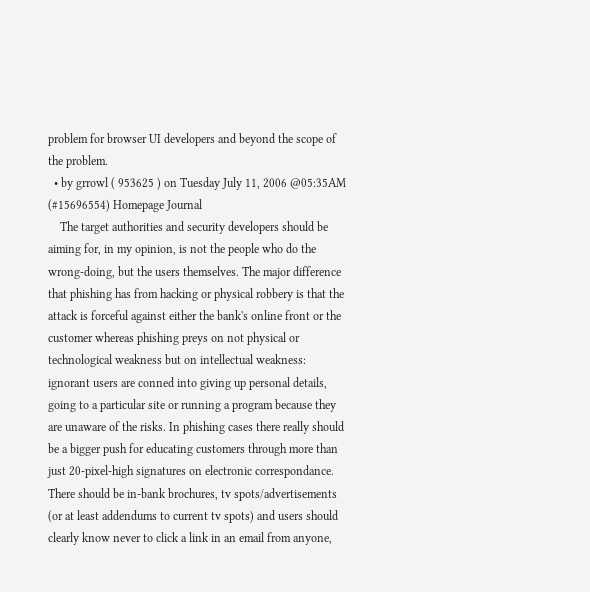problem for browser UI developers and beyond the scope of the problem.
  • by grrowl ( 953625 ) on Tuesday July 11, 2006 @05:35AM (#15696554) Homepage Journal
    The target authorities and security developers should be aiming for, in my opinion, is not the people who do the wrong-doing, but the users themselves. The major difference that phishing has from hacking or physical robbery is that the attack is forceful against either the bank's online front or the customer whereas phishing preys on not physical or technological weakness but on intellectual weakness: ignorant users are conned into giving up personal details, going to a particular site or running a program because they are unaware of the risks. In phishing cases there really should be a bigger push for educating customers through more than just 20-pixel-high signatures on electronic correspondance. There should be in-bank brochures, tv spots/advertisements (or at least addendums to current tv spots) and users should clearly know never to click a link in an email from anyone,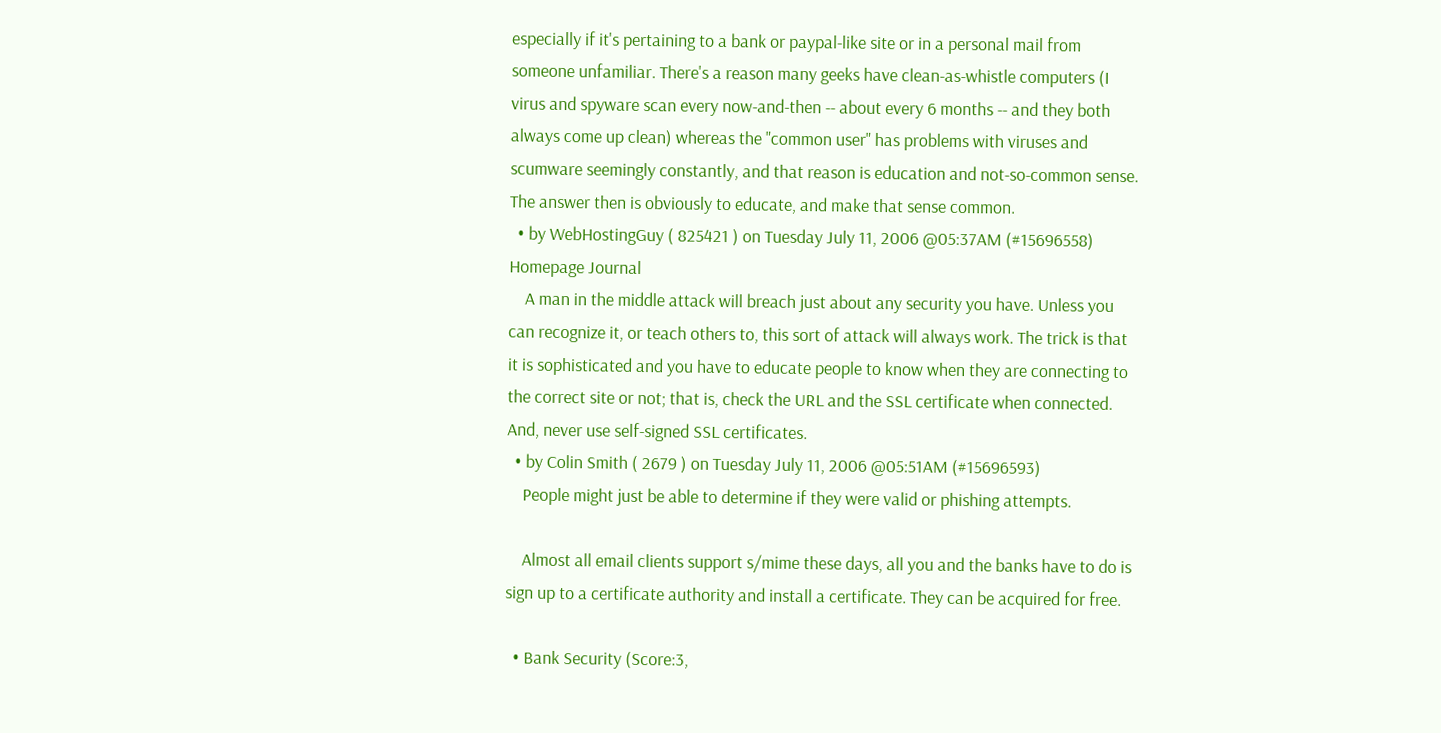especially if it's pertaining to a bank or paypal-like site or in a personal mail from someone unfamiliar. There's a reason many geeks have clean-as-whistle computers (I virus and spyware scan every now-and-then -- about every 6 months -- and they both always come up clean) whereas the "common user" has problems with viruses and scumware seemingly constantly, and that reason is education and not-so-common sense. The answer then is obviously to educate, and make that sense common.
  • by WebHostingGuy ( 825421 ) on Tuesday July 11, 2006 @05:37AM (#15696558) Homepage Journal
    A man in the middle attack will breach just about any security you have. Unless you can recognize it, or teach others to, this sort of attack will always work. The trick is that it is sophisticated and you have to educate people to know when they are connecting to the correct site or not; that is, check the URL and the SSL certificate when connected. And, never use self-signed SSL certificates.
  • by Colin Smith ( 2679 ) on Tuesday July 11, 2006 @05:51AM (#15696593)
    People might just be able to determine if they were valid or phishing attempts.

    Almost all email clients support s/mime these days, all you and the banks have to do is sign up to a certificate authority and install a certificate. They can be acquired for free.

  • Bank Security (Score:3,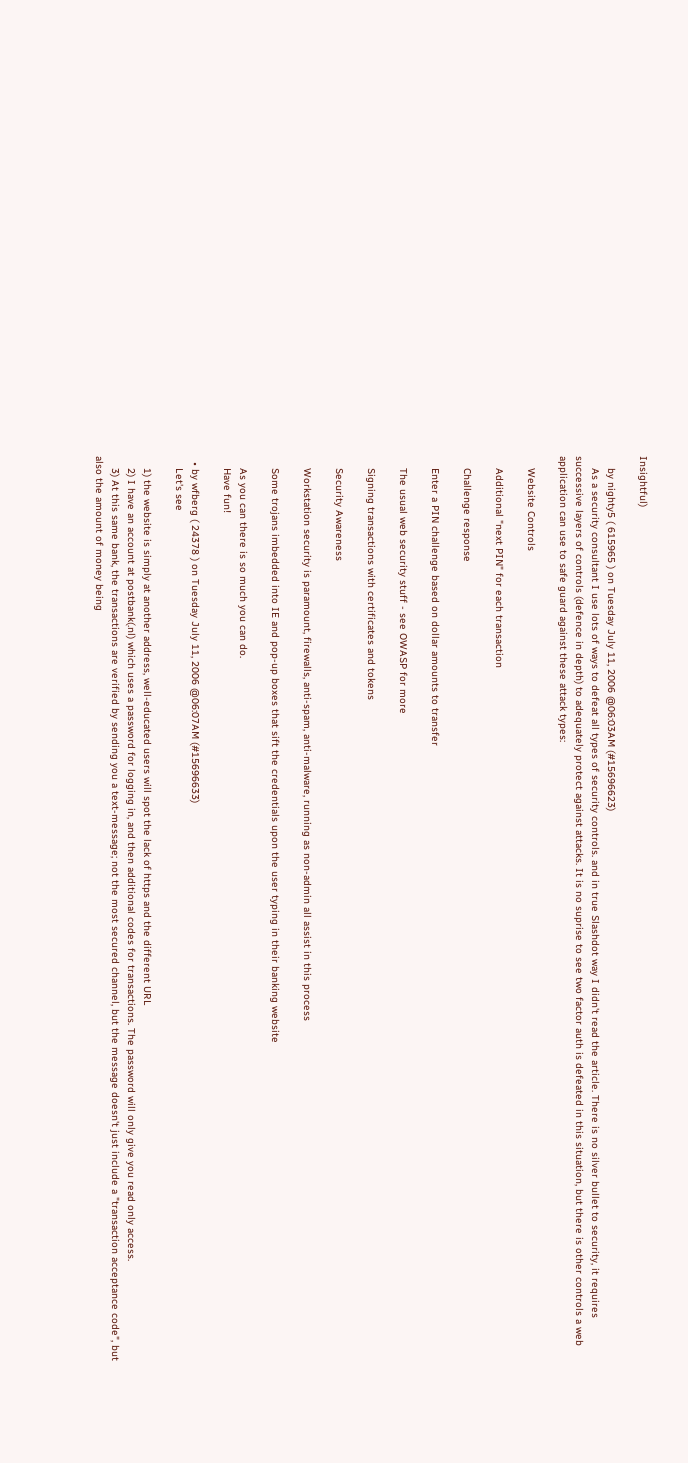Insightful)

    by nighty5 ( 615965 ) on Tuesday July 11, 2006 @06:03AM (#15696623)
    As a security consultant I use lots of ways to defeat all types of security controls. and in true Slashdot way I didn't read the article. There is no silver bullet to security, it requires successive layers of controls (defence in depth) to adequately protect against attacks. It is no suprise to see two factor auth is defeated in this situation, but there is other controls a web application can use to safe guard against these attack types:

    Website Controls

    Additional "next PIN" for each transaction

    Challenge response

    Enter a PIN challenge based on dollar amounts to transfer

    The usual web security stuff - see OWASP for more

    Signing transactions with certificates and tokens

    Security Awareness

    Workstation security is paramount, firewalls, anti-spam, anti-malware, running as non-admin all assist in this process

    Some trojans imbedded into IE and pop-up boxes that sift the credentials upon the user typing in their banking website

    As you can there is so much you can do.
    Have fun!

  • by wfberg ( 24378 ) on Tuesday July 11, 2006 @06:07AM (#15696633)
    Let's see

    1) the website is simply at another address, well-educated users will spot the lack of https and the different URL
    2) I have an account at postbank(.nl) which uses a password for logging in, and then additional codes for transactions. The password will only give you read only access.
    3) At this same bank, the transactions are verified by sending you a text-message; not the most secured channel, but the message doesn't just include a "transaction acceptance code", but also the amount of money being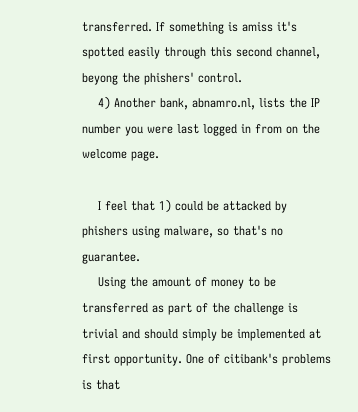transferred. If something is amiss it's spotted easily through this second channel, beyong the phishers' control.
    4) Another bank, abnamro.nl, lists the IP number you were last logged in from on the welcome page.

    I feel that 1) could be attacked by phishers using malware, so that's no guarantee.
    Using the amount of money to be transferred as part of the challenge is trivial and should simply be implemented at first opportunity. One of citibank's problems is that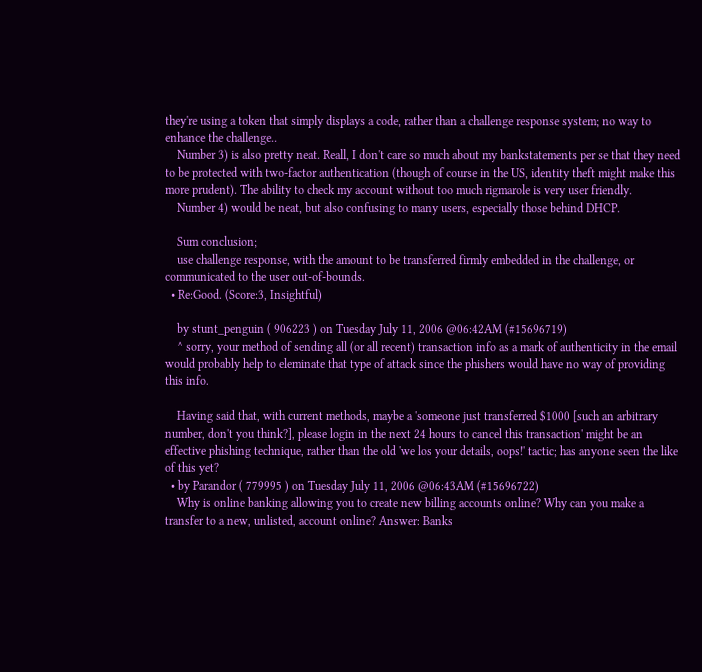they're using a token that simply displays a code, rather than a challenge response system; no way to enhance the challenge..
    Number 3) is also pretty neat. Reall, I don't care so much about my bankstatements per se that they need to be protected with two-factor authentication (though of course in the US, identity theft might make this more prudent). The ability to check my account without too much rigmarole is very user friendly.
    Number 4) would be neat, but also confusing to many users, especially those behind DHCP.

    Sum conclusion;
    use challenge response, with the amount to be transferred firmly embedded in the challenge, or communicated to the user out-of-bounds.
  • Re:Good. (Score:3, Insightful)

    by stunt_penguin ( 906223 ) on Tuesday July 11, 2006 @06:42AM (#15696719)
    ^ sorry, your method of sending all (or all recent) transaction info as a mark of authenticity in the email would probably help to eleminate that type of attack since the phishers would have no way of providing this info.

    Having said that, with current methods, maybe a 'someone just transferred $1000 [such an arbitrary number, don't you think?], please login in the next 24 hours to cancel this transaction' might be an effective phishing technique, rather than the old 'we los your details, oops!' tactic; has anyone seen the like of this yet?
  • by Parandor ( 779995 ) on Tuesday July 11, 2006 @06:43AM (#15696722)
    Why is online banking allowing you to create new billing accounts online? Why can you make a transfer to a new, unlisted, account online? Answer: Banks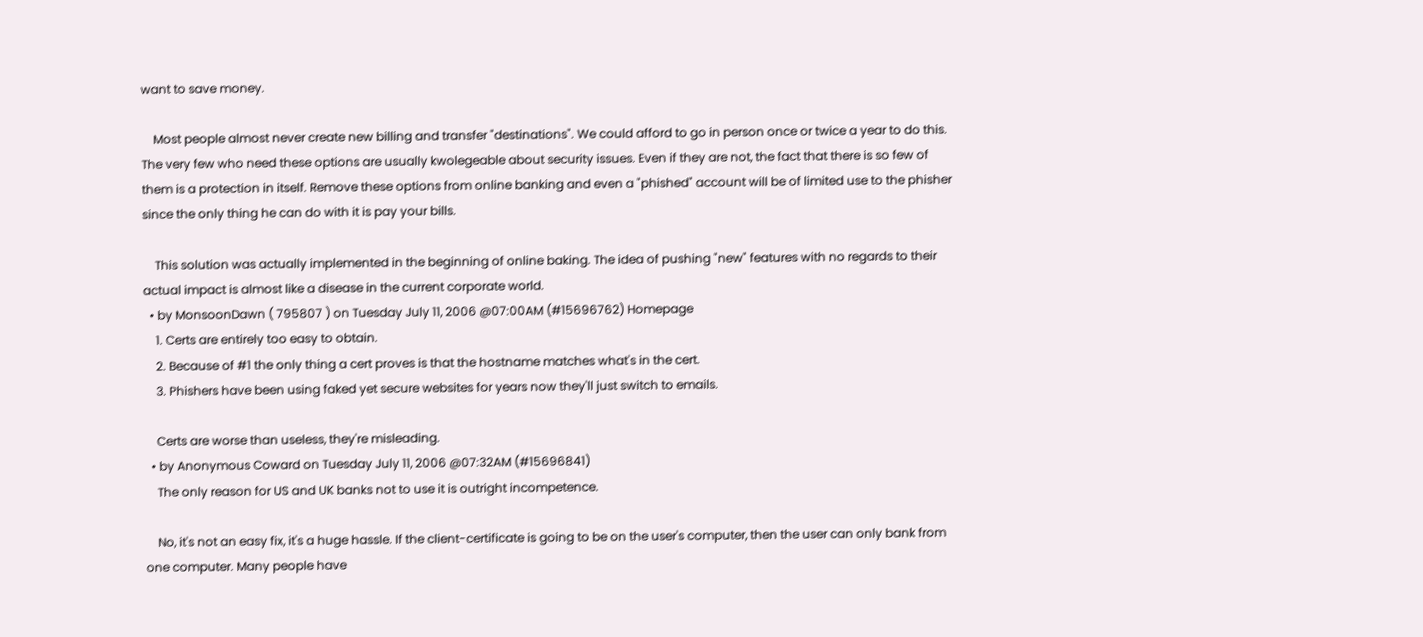want to save money.

    Most people almost never create new billing and transfer "destinations". We could afford to go in person once or twice a year to do this. The very few who need these options are usually kwolegeable about security issues. Even if they are not, the fact that there is so few of them is a protection in itself. Remove these options from online banking and even a "phished" account will be of limited use to the phisher since the only thing he can do with it is pay your bills.

    This solution was actually implemented in the beginning of online baking. The idea of pushing "new" features with no regards to their actual impact is almost like a disease in the current corporate world.
  • by MonsoonDawn ( 795807 ) on Tuesday July 11, 2006 @07:00AM (#15696762) Homepage
    1. Certs are entirely too easy to obtain.
    2. Because of #1 the only thing a cert proves is that the hostname matches what's in the cert.
    3. Phishers have been using faked yet secure websites for years now they'll just switch to emails.

    Certs are worse than useless, they're misleading.
  • by Anonymous Coward on Tuesday July 11, 2006 @07:32AM (#15696841)
    The only reason for US and UK banks not to use it is outright incompetence.

    No, it's not an easy fix, it's a huge hassle. If the client-certificate is going to be on the user's computer, then the user can only bank from one computer. Many people have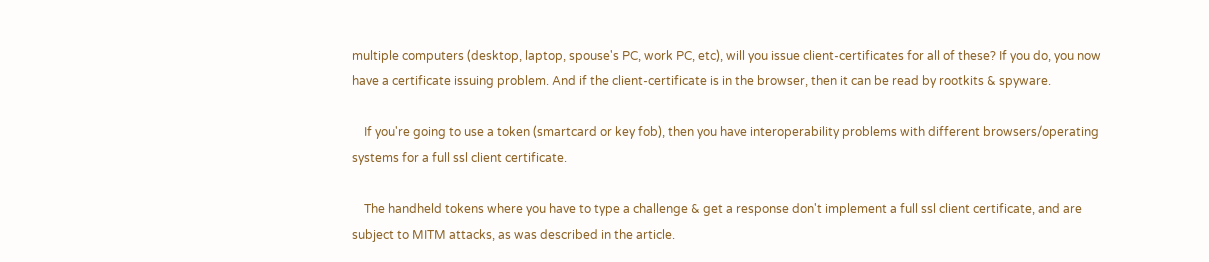multiple computers (desktop, laptop, spouse's PC, work PC, etc), will you issue client-certificates for all of these? If you do, you now have a certificate issuing problem. And if the client-certificate is in the browser, then it can be read by rootkits & spyware.

    If you're going to use a token (smartcard or key fob), then you have interoperability problems with different browsers/operating systems for a full ssl client certificate.

    The handheld tokens where you have to type a challenge & get a response don't implement a full ssl client certificate, and are subject to MITM attacks, as was described in the article.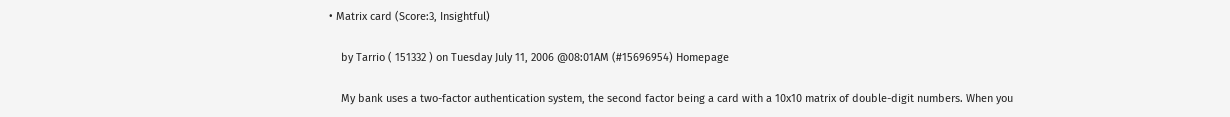• Matrix card (Score:3, Insightful)

    by Tarrio ( 151332 ) on Tuesday July 11, 2006 @08:01AM (#15696954) Homepage

    My bank uses a two-factor authentication system, the second factor being a card with a 10x10 matrix of double-digit numbers. When you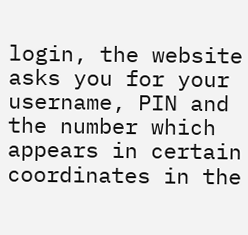login, the website asks you for your username, PIN and the number which appears in certain coordinates in the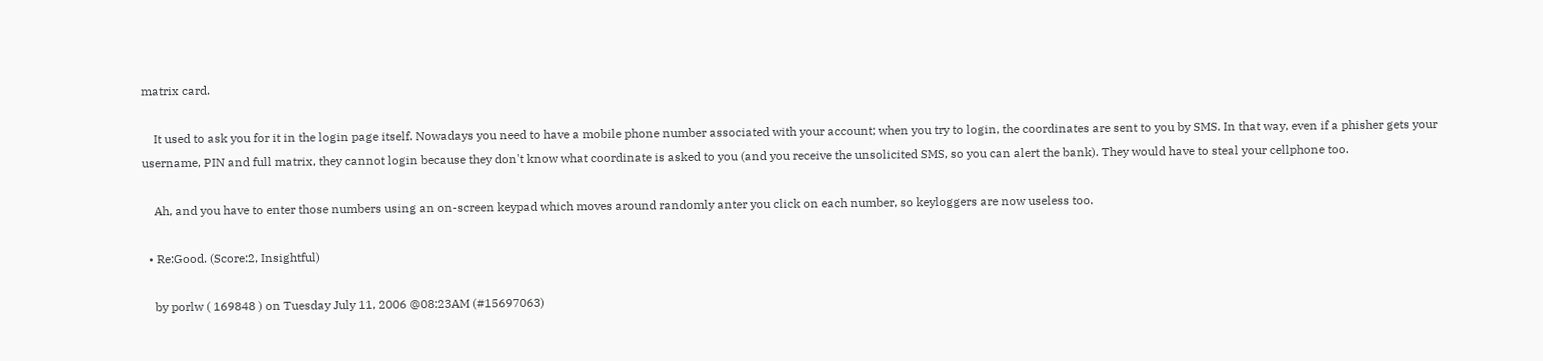matrix card.

    It used to ask you for it in the login page itself. Nowadays you need to have a mobile phone number associated with your account; when you try to login, the coordinates are sent to you by SMS. In that way, even if a phisher gets your username, PIN and full matrix, they cannot login because they don't know what coordinate is asked to you (and you receive the unsolicited SMS, so you can alert the bank). They would have to steal your cellphone too.

    Ah, and you have to enter those numbers using an on-screen keypad which moves around randomly anter you click on each number, so keyloggers are now useless too.

  • Re:Good. (Score:2, Insightful)

    by porlw ( 169848 ) on Tuesday July 11, 2006 @08:23AM (#15697063)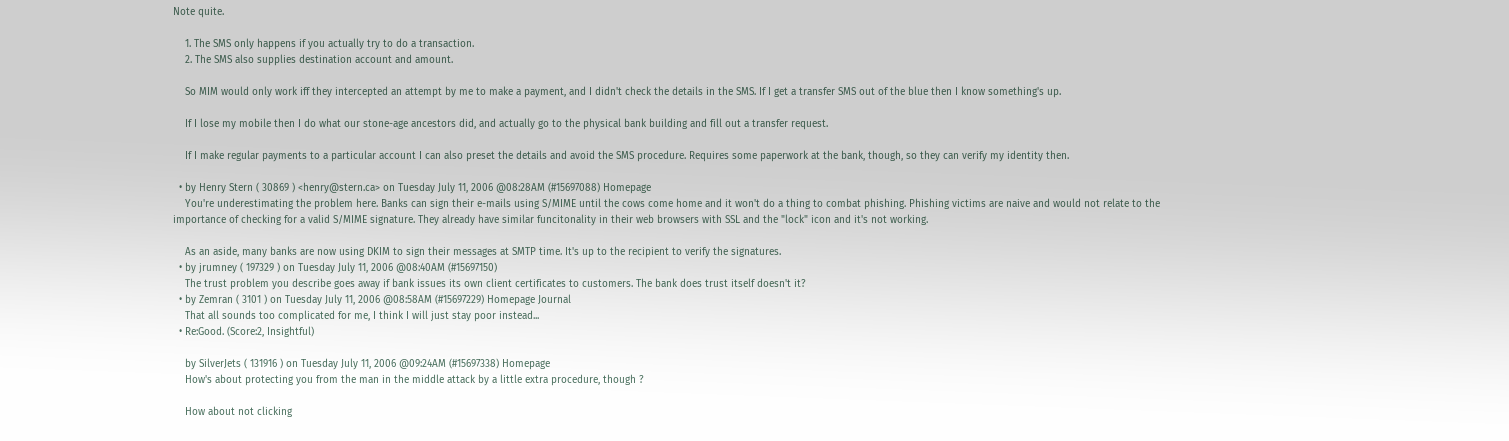Note quite.

    1. The SMS only happens if you actually try to do a transaction.
    2. The SMS also supplies destination account and amount.

    So MIM would only work iff they intercepted an attempt by me to make a payment, and I didn't check the details in the SMS. If I get a transfer SMS out of the blue then I know something's up.

    If I lose my mobile then I do what our stone-age ancestors did, and actually go to the physical bank building and fill out a transfer request.

    If I make regular payments to a particular account I can also preset the details and avoid the SMS procedure. Requires some paperwork at the bank, though, so they can verify my identity then.

  • by Henry Stern ( 30869 ) <henry@stern.ca> on Tuesday July 11, 2006 @08:28AM (#15697088) Homepage
    You're underestimating the problem here. Banks can sign their e-mails using S/MIME until the cows come home and it won't do a thing to combat phishing. Phishing victims are naive and would not relate to the importance of checking for a valid S/MIME signature. They already have similar funcitonality in their web browsers with SSL and the "lock" icon and it's not working.

    As an aside, many banks are now using DKIM to sign their messages at SMTP time. It's up to the recipient to verify the signatures.
  • by jrumney ( 197329 ) on Tuesday July 11, 2006 @08:40AM (#15697150)
    The trust problem you describe goes away if bank issues its own client certificates to customers. The bank does trust itself doesn't it?
  • by Zemran ( 3101 ) on Tuesday July 11, 2006 @08:58AM (#15697229) Homepage Journal
    That all sounds too complicated for me, I think I will just stay poor instead...
  • Re:Good. (Score:2, Insightful)

    by SilverJets ( 131916 ) on Tuesday July 11, 2006 @09:24AM (#15697338) Homepage
    How's about protecting you from the man in the middle attack by a little extra procedure, though ?

    How about not clicking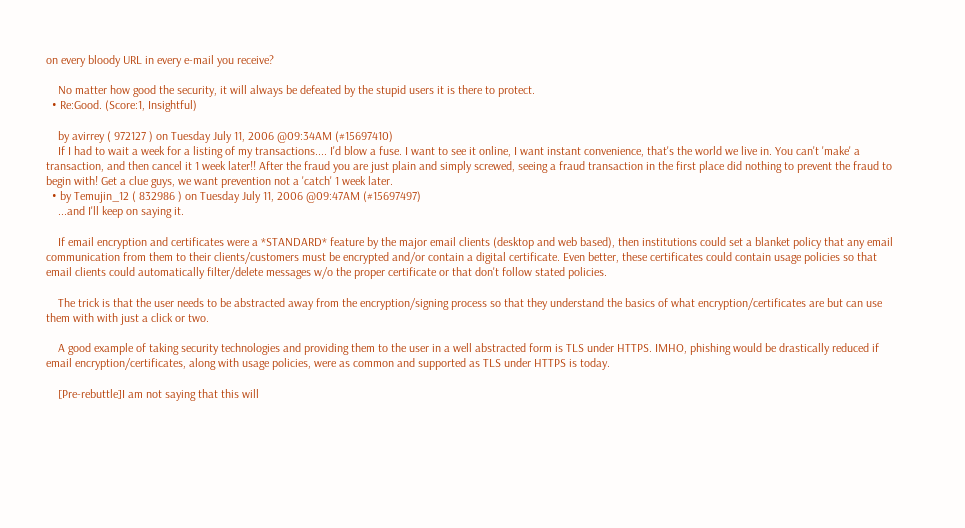on every bloody URL in every e-mail you receive?

    No matter how good the security, it will always be defeated by the stupid users it is there to protect.
  • Re:Good. (Score:1, Insightful)

    by avirrey ( 972127 ) on Tuesday July 11, 2006 @09:34AM (#15697410)
    If I had to wait a week for a listing of my transactions.... I'd blow a fuse. I want to see it online, I want instant convenience, that's the world we live in. You can't 'make' a transaction, and then cancel it 1 week later!! After the fraud you are just plain and simply screwed, seeing a fraud transaction in the first place did nothing to prevent the fraud to begin with! Get a clue guys, we want prevention not a 'catch' 1 week later.
  • by Temujin_12 ( 832986 ) on Tuesday July 11, 2006 @09:47AM (#15697497)
    ...and I'll keep on saying it.

    If email encryption and certificates were a *STANDARD* feature by the major email clients (desktop and web based), then institutions could set a blanket policy that any email communication from them to their clients/customers must be encrypted and/or contain a digital certificate. Even better, these certificates could contain usage policies so that email clients could automatically filter/delete messages w/o the proper certificate or that don't follow stated policies.

    The trick is that the user needs to be abstracted away from the encryption/signing process so that they understand the basics of what encryption/certificates are but can use them with with just a click or two.

    A good example of taking security technologies and providing them to the user in a well abstracted form is TLS under HTTPS. IMHO, phishing would be drastically reduced if email encryption/certificates, along with usage policies, were as common and supported as TLS under HTTPS is today.

    [Pre-rebuttle]I am not saying that this will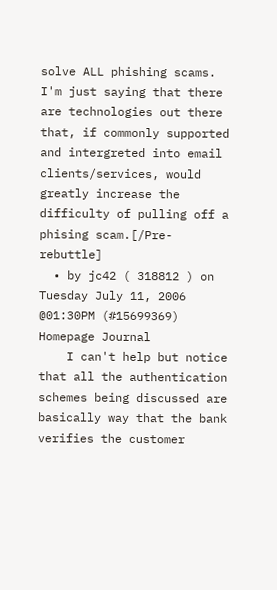solve ALL phishing scams. I'm just saying that there are technologies out there that, if commonly supported and intergreted into email clients/services, would greatly increase the difficulty of pulling off a phising scam.[/Pre-rebuttle]
  • by jc42 ( 318812 ) on Tuesday July 11, 2006 @01:30PM (#15699369) Homepage Journal
    I can't help but notice that all the authentication schemes being discussed are basically way that the bank verifies the customer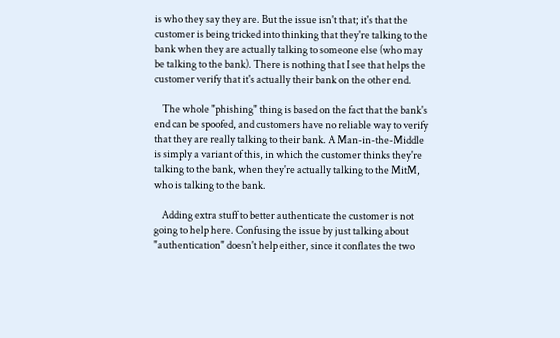is who they say they are. But the issue isn't that; it's that the customer is being tricked into thinking that they're talking to the bank when they are actually talking to someone else (who may be talking to the bank). There is nothing that I see that helps the customer verify that it's actually their bank on the other end.

    The whole "phishing" thing is based on the fact that the bank's end can be spoofed, and customers have no reliable way to verify that they are really talking to their bank. A Man-in-the-Middle is simply a variant of this, in which the customer thinks they're talking to the bank, when they're actually talking to the MitM, who is talking to the bank.

    Adding extra stuff to better authenticate the customer is not going to help here. Confusing the issue by just talking about "authentication" doesn't help either, since it conflates the two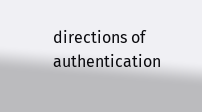directions of authentication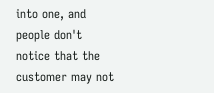into one, and people don't notice that the customer may not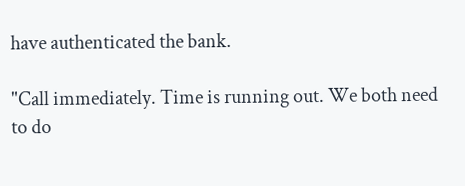have authenticated the bank.

"Call immediately. Time is running out. We both need to do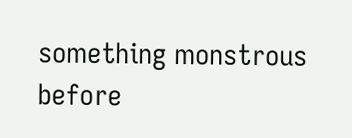something monstrous before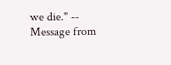we die." -- Message from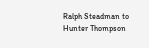Ralph Steadman to Hunter Thompson